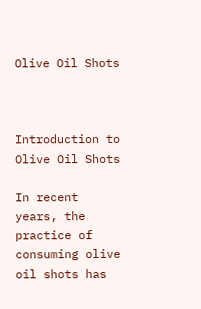Olive Oil Shots



Introduction to Olive Oil Shots

In recent years, the practice of consuming olive oil shots has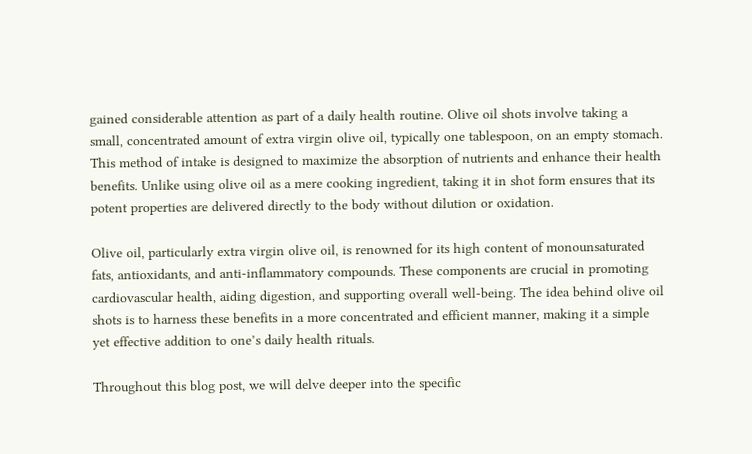gained considerable attention as part of a daily health routine. Olive oil shots involve taking a small, concentrated amount of extra virgin olive oil, typically one tablespoon, on an empty stomach. This method of intake is designed to maximize the absorption of nutrients and enhance their health benefits. Unlike using olive oil as a mere cooking ingredient, taking it in shot form ensures that its potent properties are delivered directly to the body without dilution or oxidation.

Olive oil, particularly extra virgin olive oil, is renowned for its high content of monounsaturated fats, antioxidants, and anti-inflammatory compounds. These components are crucial in promoting cardiovascular health, aiding digestion, and supporting overall well-being. The idea behind olive oil shots is to harness these benefits in a more concentrated and efficient manner, making it a simple yet effective addition to one’s daily health rituals.

Throughout this blog post, we will delve deeper into the specific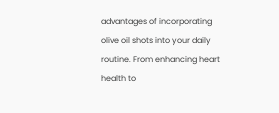advantages of incorporating olive oil shots into your daily routine. From enhancing heart health to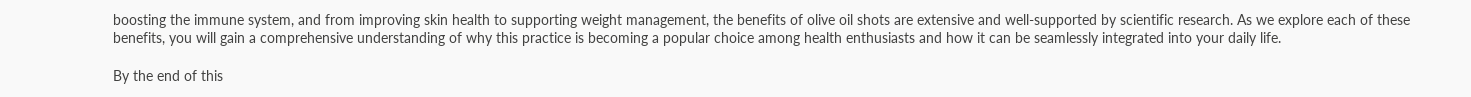boosting the immune system, and from improving skin health to supporting weight management, the benefits of olive oil shots are extensive and well-supported by scientific research. As we explore each of these benefits, you will gain a comprehensive understanding of why this practice is becoming a popular choice among health enthusiasts and how it can be seamlessly integrated into your daily life.

By the end of this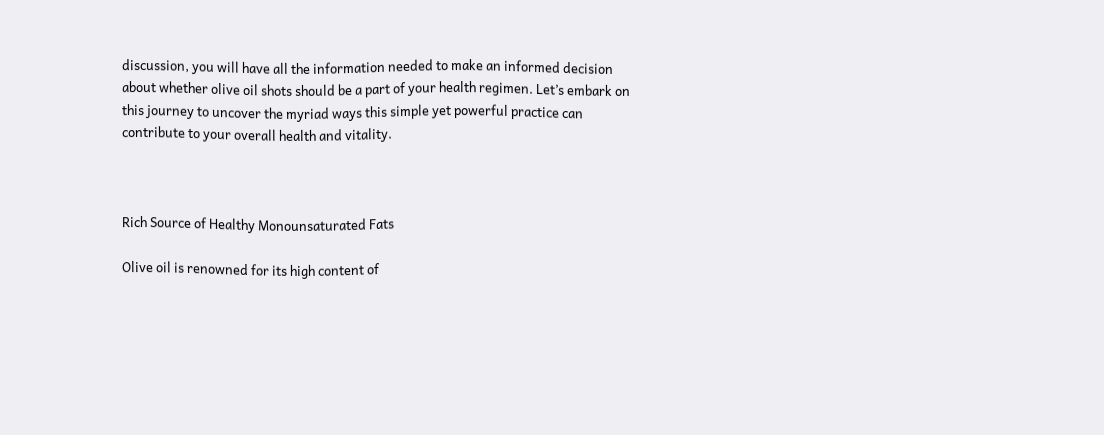discussion, you will have all the information needed to make an informed decision about whether olive oil shots should be a part of your health regimen. Let’s embark on this journey to uncover the myriad ways this simple yet powerful practice can contribute to your overall health and vitality.



Rich Source of Healthy Monounsaturated Fats

Olive oil is renowned for its high content of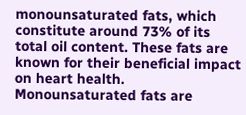monounsaturated fats, which constitute around 73% of its total oil content. These fats are known for their beneficial impact on heart health. Monounsaturated fats are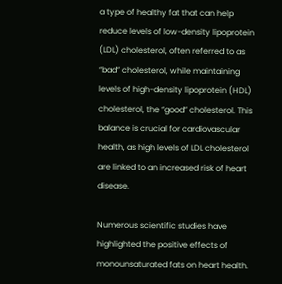a type of healthy fat that can help reduce levels of low-density lipoprotein (LDL) cholesterol, often referred to as “bad” cholesterol, while maintaining levels of high-density lipoprotein (HDL) cholesterol, the “good” cholesterol. This balance is crucial for cardiovascular health, as high levels of LDL cholesterol are linked to an increased risk of heart disease.

Numerous scientific studies have highlighted the positive effects of monounsaturated fats on heart health.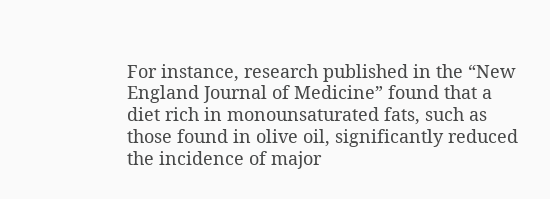For instance, research published in the “New England Journal of Medicine” found that a diet rich in monounsaturated fats, such as those found in olive oil, significantly reduced the incidence of major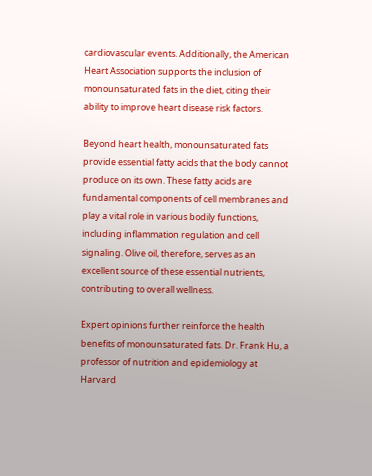cardiovascular events. Additionally, the American Heart Association supports the inclusion of monounsaturated fats in the diet, citing their ability to improve heart disease risk factors.

Beyond heart health, monounsaturated fats provide essential fatty acids that the body cannot produce on its own. These fatty acids are fundamental components of cell membranes and play a vital role in various bodily functions, including inflammation regulation and cell signaling. Olive oil, therefore, serves as an excellent source of these essential nutrients, contributing to overall wellness.

Expert opinions further reinforce the health benefits of monounsaturated fats. Dr. Frank Hu, a professor of nutrition and epidemiology at Harvard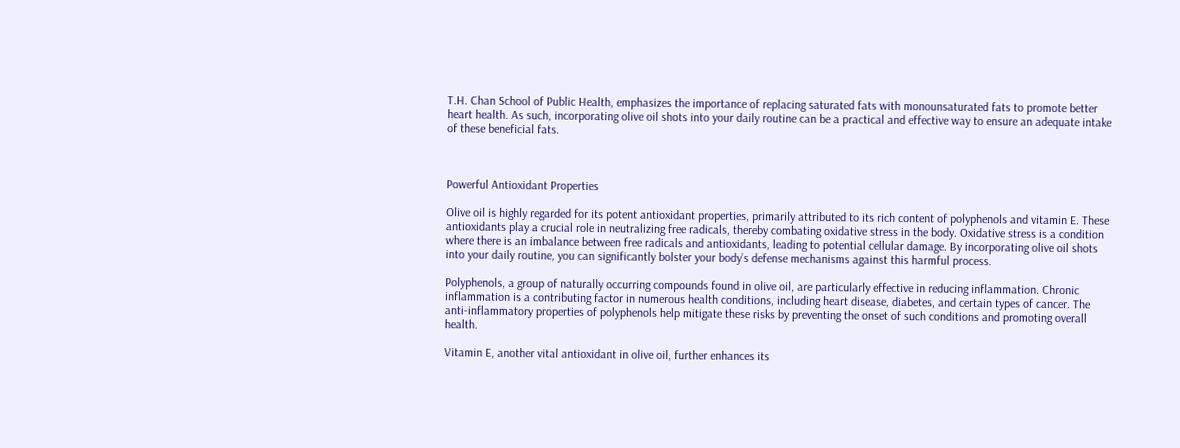T.H. Chan School of Public Health, emphasizes the importance of replacing saturated fats with monounsaturated fats to promote better heart health. As such, incorporating olive oil shots into your daily routine can be a practical and effective way to ensure an adequate intake of these beneficial fats.



Powerful Antioxidant Properties

Olive oil is highly regarded for its potent antioxidant properties, primarily attributed to its rich content of polyphenols and vitamin E. These antioxidants play a crucial role in neutralizing free radicals, thereby combating oxidative stress in the body. Oxidative stress is a condition where there is an imbalance between free radicals and antioxidants, leading to potential cellular damage. By incorporating olive oil shots into your daily routine, you can significantly bolster your body’s defense mechanisms against this harmful process.

Polyphenols, a group of naturally occurring compounds found in olive oil, are particularly effective in reducing inflammation. Chronic inflammation is a contributing factor in numerous health conditions, including heart disease, diabetes, and certain types of cancer. The anti-inflammatory properties of polyphenols help mitigate these risks by preventing the onset of such conditions and promoting overall health.

Vitamin E, another vital antioxidant in olive oil, further enhances its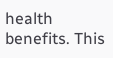health benefits. This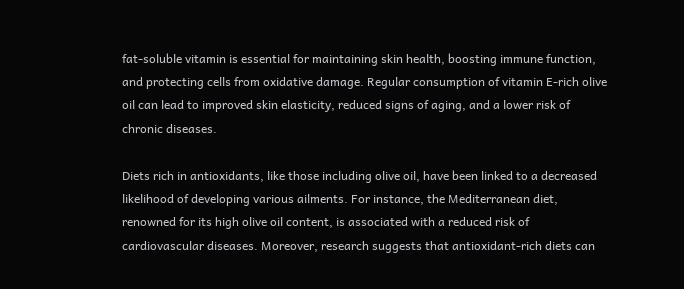fat-soluble vitamin is essential for maintaining skin health, boosting immune function, and protecting cells from oxidative damage. Regular consumption of vitamin E-rich olive oil can lead to improved skin elasticity, reduced signs of aging, and a lower risk of chronic diseases.

Diets rich in antioxidants, like those including olive oil, have been linked to a decreased likelihood of developing various ailments. For instance, the Mediterranean diet, renowned for its high olive oil content, is associated with a reduced risk of cardiovascular diseases. Moreover, research suggests that antioxidant-rich diets can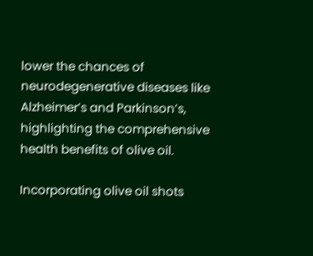lower the chances of neurodegenerative diseases like Alzheimer’s and Parkinson’s, highlighting the comprehensive health benefits of olive oil.

Incorporating olive oil shots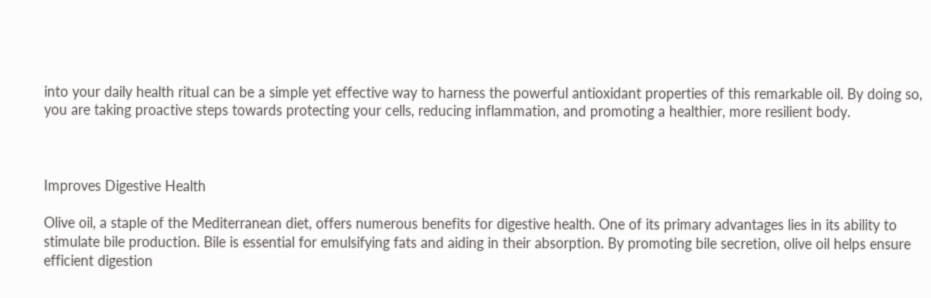into your daily health ritual can be a simple yet effective way to harness the powerful antioxidant properties of this remarkable oil. By doing so, you are taking proactive steps towards protecting your cells, reducing inflammation, and promoting a healthier, more resilient body.



Improves Digestive Health

Olive oil, a staple of the Mediterranean diet, offers numerous benefits for digestive health. One of its primary advantages lies in its ability to stimulate bile production. Bile is essential for emulsifying fats and aiding in their absorption. By promoting bile secretion, olive oil helps ensure efficient digestion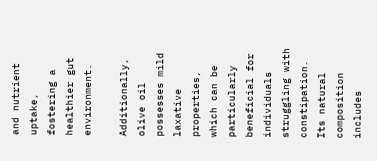and nutrient uptake, fostering a healthier gut environment.

Additionally, olive oil possesses mild laxative properties, which can be particularly beneficial for individuals struggling with constipation. Its natural composition includes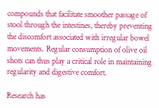compounds that facilitate smoother passage of stool through the intestines, thereby preventing the discomfort associated with irregular bowel movements. Regular consumption of olive oil shots can thus play a critical role in maintaining regularity and digestive comfort.

Research has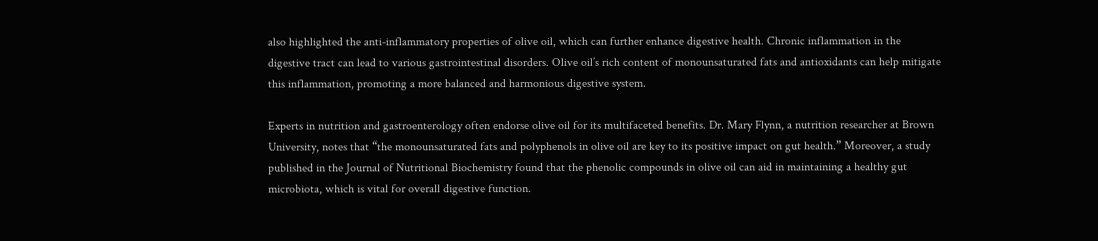also highlighted the anti-inflammatory properties of olive oil, which can further enhance digestive health. Chronic inflammation in the digestive tract can lead to various gastrointestinal disorders. Olive oil’s rich content of monounsaturated fats and antioxidants can help mitigate this inflammation, promoting a more balanced and harmonious digestive system.

Experts in nutrition and gastroenterology often endorse olive oil for its multifaceted benefits. Dr. Mary Flynn, a nutrition researcher at Brown University, notes that “the monounsaturated fats and polyphenols in olive oil are key to its positive impact on gut health.” Moreover, a study published in the Journal of Nutritional Biochemistry found that the phenolic compounds in olive oil can aid in maintaining a healthy gut microbiota, which is vital for overall digestive function.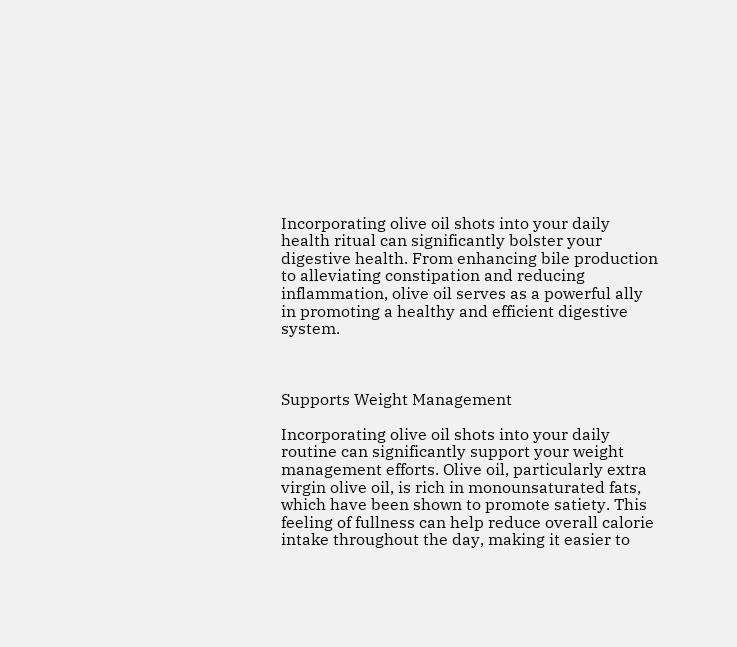Incorporating olive oil shots into your daily health ritual can significantly bolster your digestive health. From enhancing bile production to alleviating constipation and reducing inflammation, olive oil serves as a powerful ally in promoting a healthy and efficient digestive system.



Supports Weight Management

Incorporating olive oil shots into your daily routine can significantly support your weight management efforts. Olive oil, particularly extra virgin olive oil, is rich in monounsaturated fats, which have been shown to promote satiety. This feeling of fullness can help reduce overall calorie intake throughout the day, making it easier to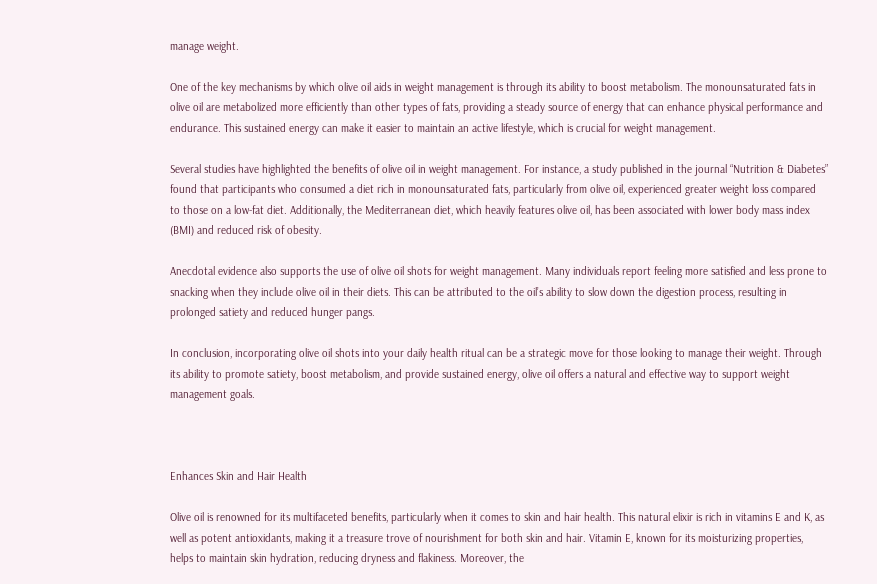manage weight.

One of the key mechanisms by which olive oil aids in weight management is through its ability to boost metabolism. The monounsaturated fats in olive oil are metabolized more efficiently than other types of fats, providing a steady source of energy that can enhance physical performance and endurance. This sustained energy can make it easier to maintain an active lifestyle, which is crucial for weight management.

Several studies have highlighted the benefits of olive oil in weight management. For instance, a study published in the journal “Nutrition & Diabetes” found that participants who consumed a diet rich in monounsaturated fats, particularly from olive oil, experienced greater weight loss compared to those on a low-fat diet. Additionally, the Mediterranean diet, which heavily features olive oil, has been associated with lower body mass index (BMI) and reduced risk of obesity.

Anecdotal evidence also supports the use of olive oil shots for weight management. Many individuals report feeling more satisfied and less prone to snacking when they include olive oil in their diets. This can be attributed to the oil’s ability to slow down the digestion process, resulting in prolonged satiety and reduced hunger pangs.

In conclusion, incorporating olive oil shots into your daily health ritual can be a strategic move for those looking to manage their weight. Through its ability to promote satiety, boost metabolism, and provide sustained energy, olive oil offers a natural and effective way to support weight management goals.



Enhances Skin and Hair Health

Olive oil is renowned for its multifaceted benefits, particularly when it comes to skin and hair health. This natural elixir is rich in vitamins E and K, as well as potent antioxidants, making it a treasure trove of nourishment for both skin and hair. Vitamin E, known for its moisturizing properties, helps to maintain skin hydration, reducing dryness and flakiness. Moreover, the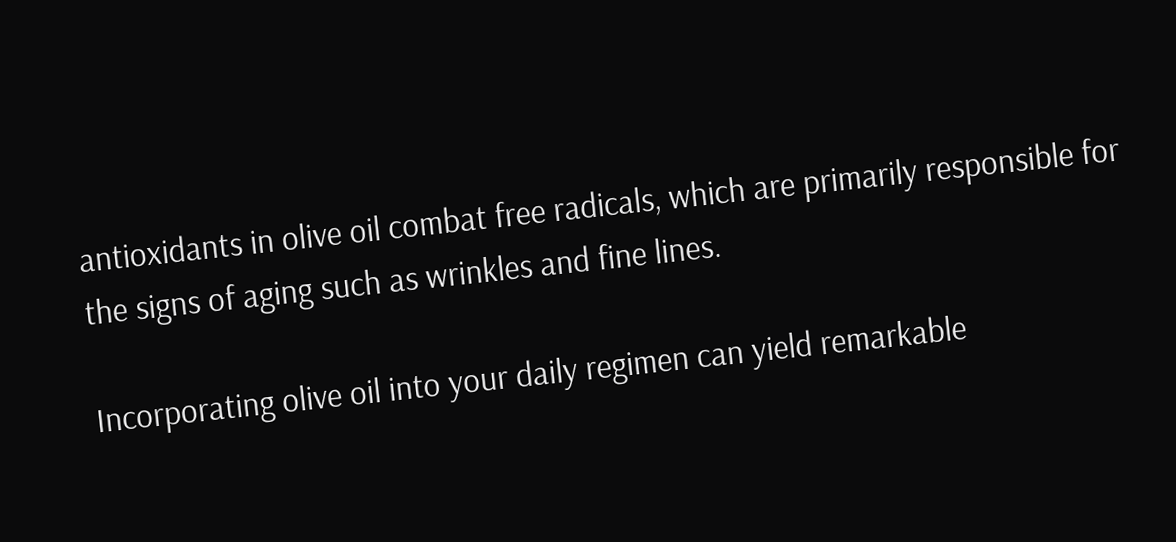antioxidants in olive oil combat free radicals, which are primarily responsible for the signs of aging such as wrinkles and fine lines.

Incorporating olive oil into your daily regimen can yield remarkable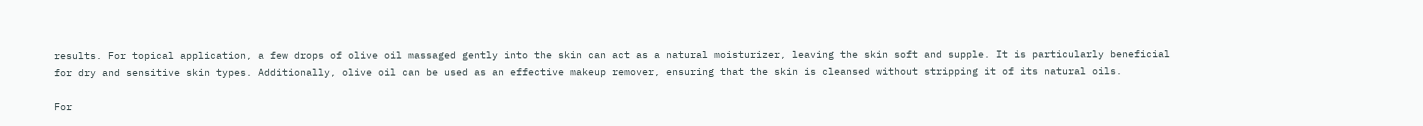results. For topical application, a few drops of olive oil massaged gently into the skin can act as a natural moisturizer, leaving the skin soft and supple. It is particularly beneficial for dry and sensitive skin types. Additionally, olive oil can be used as an effective makeup remover, ensuring that the skin is cleansed without stripping it of its natural oils.

For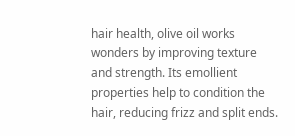hair health, olive oil works wonders by improving texture and strength. Its emollient properties help to condition the hair, reducing frizz and split ends.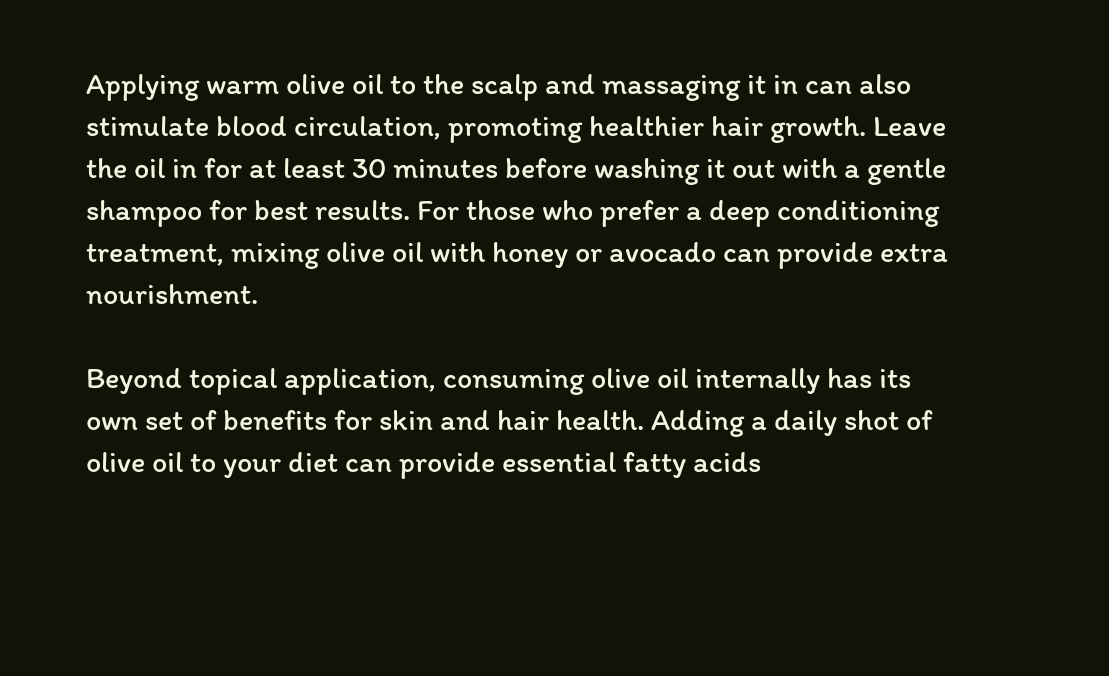Applying warm olive oil to the scalp and massaging it in can also stimulate blood circulation, promoting healthier hair growth. Leave the oil in for at least 30 minutes before washing it out with a gentle shampoo for best results. For those who prefer a deep conditioning treatment, mixing olive oil with honey or avocado can provide extra nourishment.

Beyond topical application, consuming olive oil internally has its own set of benefits for skin and hair health. Adding a daily shot of olive oil to your diet can provide essential fatty acids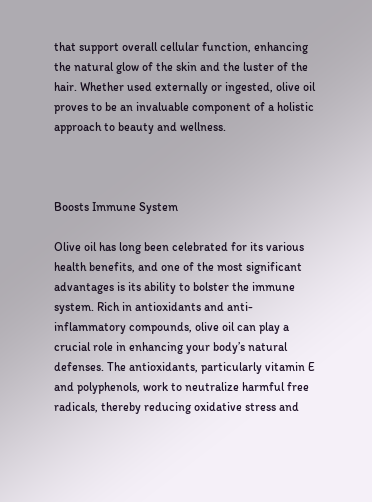that support overall cellular function, enhancing the natural glow of the skin and the luster of the hair. Whether used externally or ingested, olive oil proves to be an invaluable component of a holistic approach to beauty and wellness.



Boosts Immune System

Olive oil has long been celebrated for its various health benefits, and one of the most significant advantages is its ability to bolster the immune system. Rich in antioxidants and anti-inflammatory compounds, olive oil can play a crucial role in enhancing your body’s natural defenses. The antioxidants, particularly vitamin E and polyphenols, work to neutralize harmful free radicals, thereby reducing oxidative stress and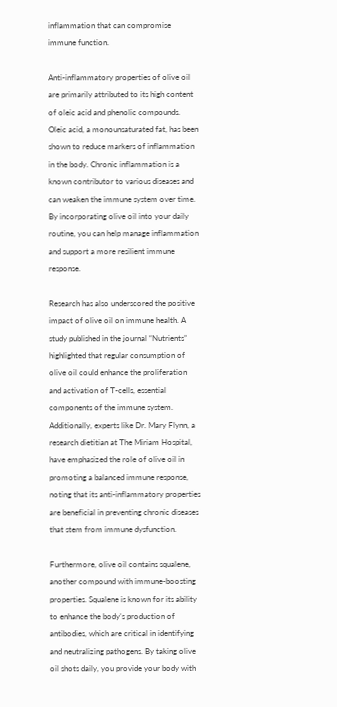inflammation that can compromise immune function.

Anti-inflammatory properties of olive oil are primarily attributed to its high content of oleic acid and phenolic compounds. Oleic acid, a monounsaturated fat, has been shown to reduce markers of inflammation in the body. Chronic inflammation is a known contributor to various diseases and can weaken the immune system over time. By incorporating olive oil into your daily routine, you can help manage inflammation and support a more resilient immune response.

Research has also underscored the positive impact of olive oil on immune health. A study published in the journal “Nutrients” highlighted that regular consumption of olive oil could enhance the proliferation and activation of T-cells, essential components of the immune system. Additionally, experts like Dr. Mary Flynn, a research dietitian at The Miriam Hospital, have emphasized the role of olive oil in promoting a balanced immune response, noting that its anti-inflammatory properties are beneficial in preventing chronic diseases that stem from immune dysfunction.

Furthermore, olive oil contains squalene, another compound with immune-boosting properties. Squalene is known for its ability to enhance the body’s production of antibodies, which are critical in identifying and neutralizing pathogens. By taking olive oil shots daily, you provide your body with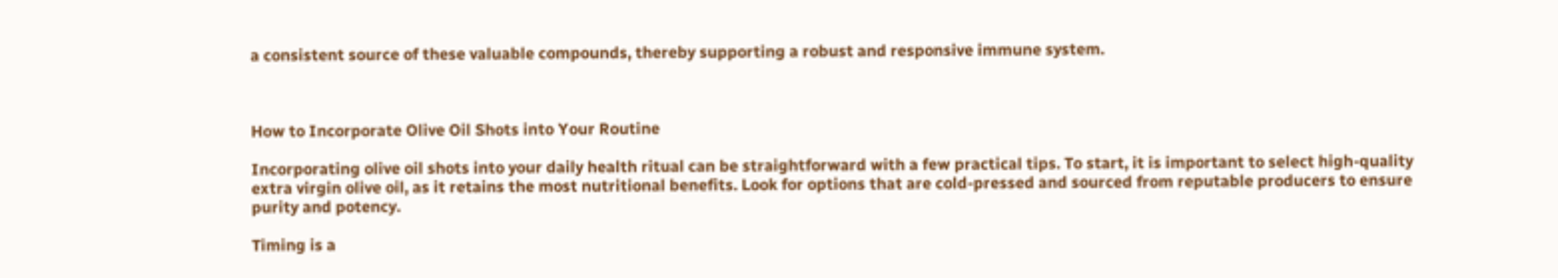a consistent source of these valuable compounds, thereby supporting a robust and responsive immune system.



How to Incorporate Olive Oil Shots into Your Routine

Incorporating olive oil shots into your daily health ritual can be straightforward with a few practical tips. To start, it is important to select high-quality extra virgin olive oil, as it retains the most nutritional benefits. Look for options that are cold-pressed and sourced from reputable producers to ensure purity and potency.

Timing is a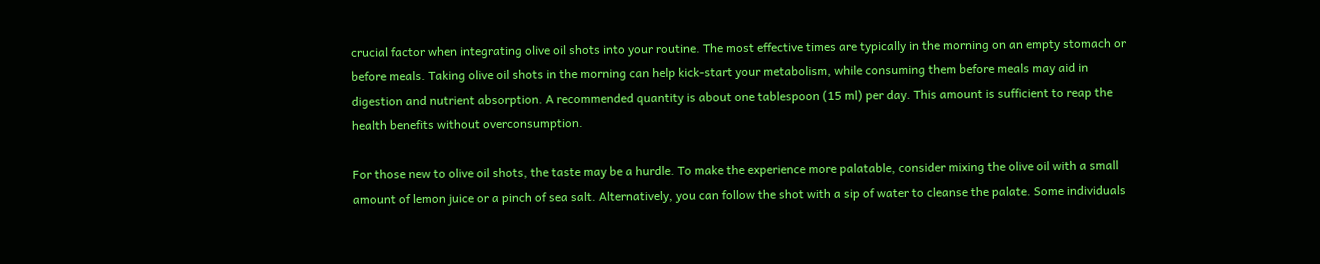crucial factor when integrating olive oil shots into your routine. The most effective times are typically in the morning on an empty stomach or before meals. Taking olive oil shots in the morning can help kick-start your metabolism, while consuming them before meals may aid in digestion and nutrient absorption. A recommended quantity is about one tablespoon (15 ml) per day. This amount is sufficient to reap the health benefits without overconsumption.

For those new to olive oil shots, the taste may be a hurdle. To make the experience more palatable, consider mixing the olive oil with a small amount of lemon juice or a pinch of sea salt. Alternatively, you can follow the shot with a sip of water to cleanse the palate. Some individuals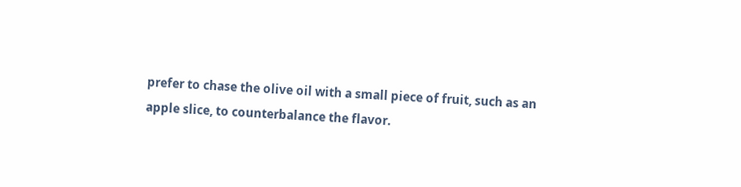prefer to chase the olive oil with a small piece of fruit, such as an apple slice, to counterbalance the flavor.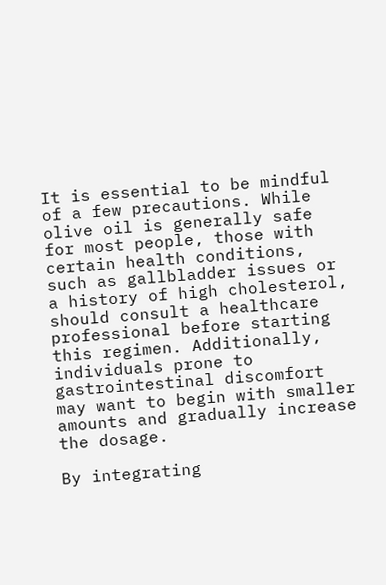It is essential to be mindful of a few precautions. While olive oil is generally safe for most people, those with certain health conditions, such as gallbladder issues or a history of high cholesterol, should consult a healthcare professional before starting this regimen. Additionally, individuals prone to gastrointestinal discomfort may want to begin with smaller amounts and gradually increase the dosage.

By integrating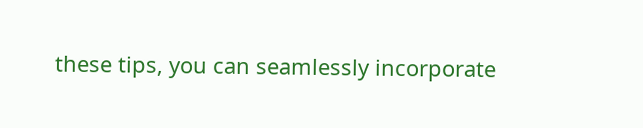these tips, you can seamlessly incorporate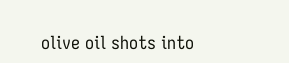olive oil shots into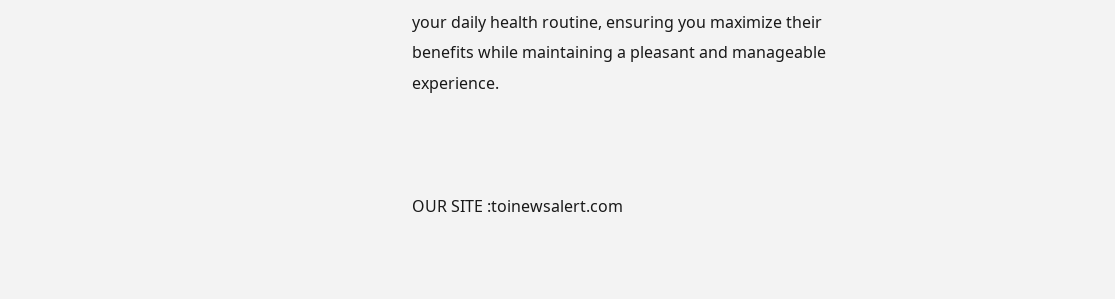your daily health routine, ensuring you maximize their benefits while maintaining a pleasant and manageable experience.



OUR SITE :toinewsalert.com